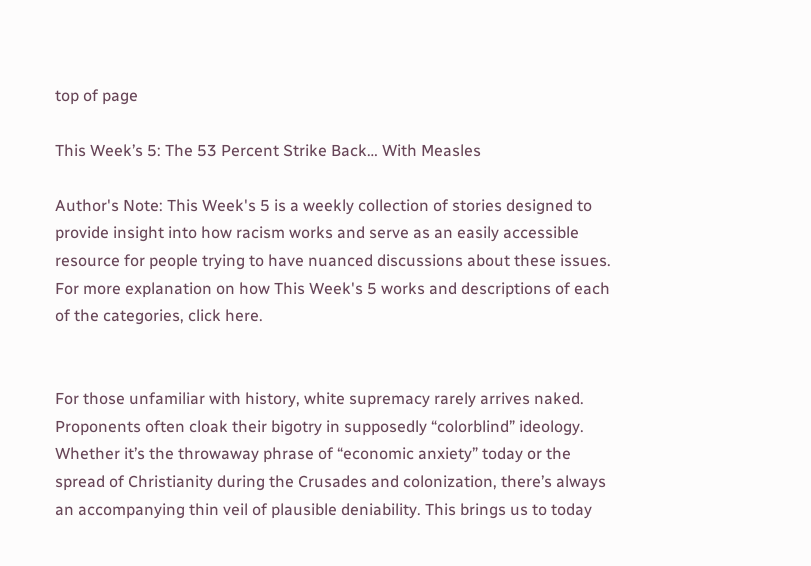top of page

This Week’s 5: The 53 Percent Strike Back… With Measles

Author's Note: This Week's 5 is a weekly collection of stories designed to provide insight into how racism works and serve as an easily accessible resource for people trying to have nuanced discussions about these issues. For more explanation on how This Week's 5 works and descriptions of each of the categories, click here.


For those unfamiliar with history, white supremacy rarely arrives naked. Proponents often cloak their bigotry in supposedly “colorblind” ideology. Whether it’s the throwaway phrase of “economic anxiety” today or the spread of Christianity during the Crusades and colonization, there’s always an accompanying thin veil of plausible deniability. This brings us to today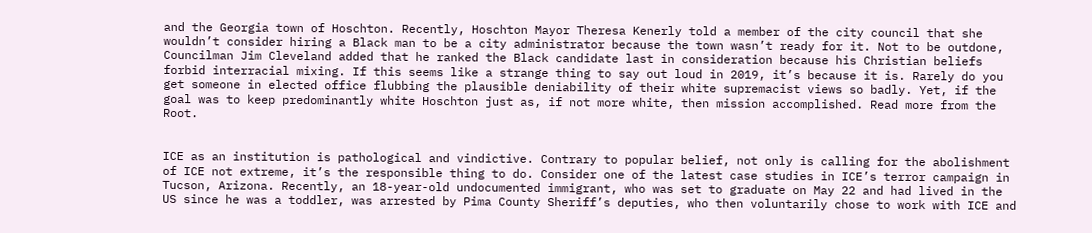and the Georgia town of Hoschton. Recently, Hoschton Mayor Theresa Kenerly told a member of the city council that she wouldn’t consider hiring a Black man to be a city administrator because the town wasn’t ready for it. Not to be outdone, Councilman Jim Cleveland added that he ranked the Black candidate last in consideration because his Christian beliefs forbid interracial mixing. If this seems like a strange thing to say out loud in 2019, it’s because it is. Rarely do you get someone in elected office flubbing the plausible deniability of their white supremacist views so badly. Yet, if the goal was to keep predominantly white Hoschton just as, if not more white, then mission accomplished. Read more from the Root.


ICE as an institution is pathological and vindictive. Contrary to popular belief, not only is calling for the abolishment of ICE not extreme, it’s the responsible thing to do. Consider one of the latest case studies in ICE’s terror campaign in Tucson, Arizona. Recently, an 18-year-old undocumented immigrant, who was set to graduate on May 22 and had lived in the US since he was a toddler, was arrested by Pima County Sheriff’s deputies, who then voluntarily chose to work with ICE and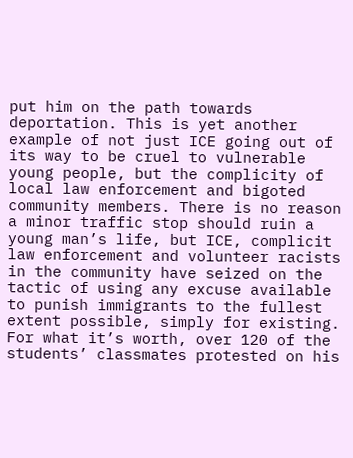put him on the path towards deportation. This is yet another example of not just ICE going out of its way to be cruel to vulnerable young people, but the complicity of local law enforcement and bigoted community members. There is no reason a minor traffic stop should ruin a young man’s life, but ICE, complicit law enforcement and volunteer racists in the community have seized on the tactic of using any excuse available to punish immigrants to the fullest extent possible, simply for existing. For what it’s worth, over 120 of the students’ classmates protested on his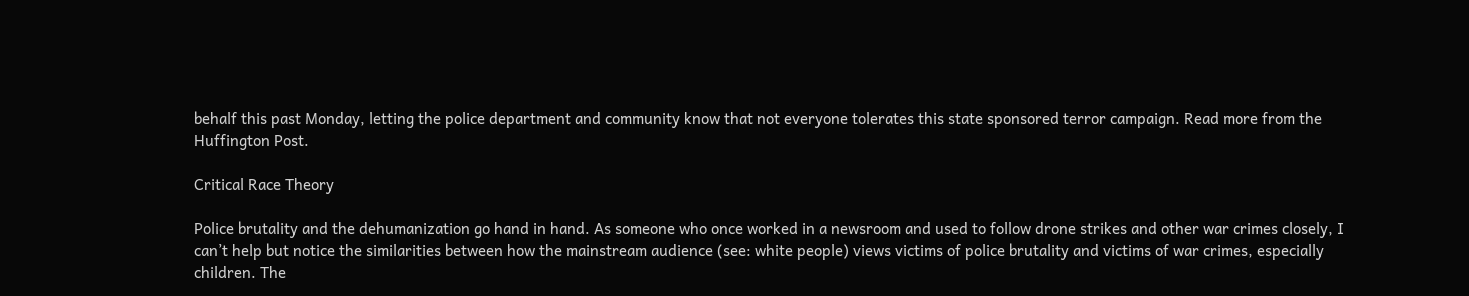behalf this past Monday, letting the police department and community know that not everyone tolerates this state sponsored terror campaign. Read more from the Huffington Post.

Critical Race Theory

Police brutality and the dehumanization go hand in hand. As someone who once worked in a newsroom and used to follow drone strikes and other war crimes closely, I can’t help but notice the similarities between how the mainstream audience (see: white people) views victims of police brutality and victims of war crimes, especially children. The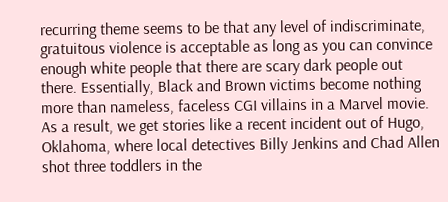recurring theme seems to be that any level of indiscriminate, gratuitous violence is acceptable as long as you can convince enough white people that there are scary dark people out there. Essentially, Black and Brown victims become nothing more than nameless, faceless CGI villains in a Marvel movie. As a result, we get stories like a recent incident out of Hugo, Oklahoma, where local detectives Billy Jenkins and Chad Allen shot three toddlers in the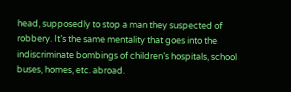head, supposedly to stop a man they suspected of robbery. It’s the same mentality that goes into the indiscriminate bombings of children’s hospitals, school buses, homes, etc. abroad.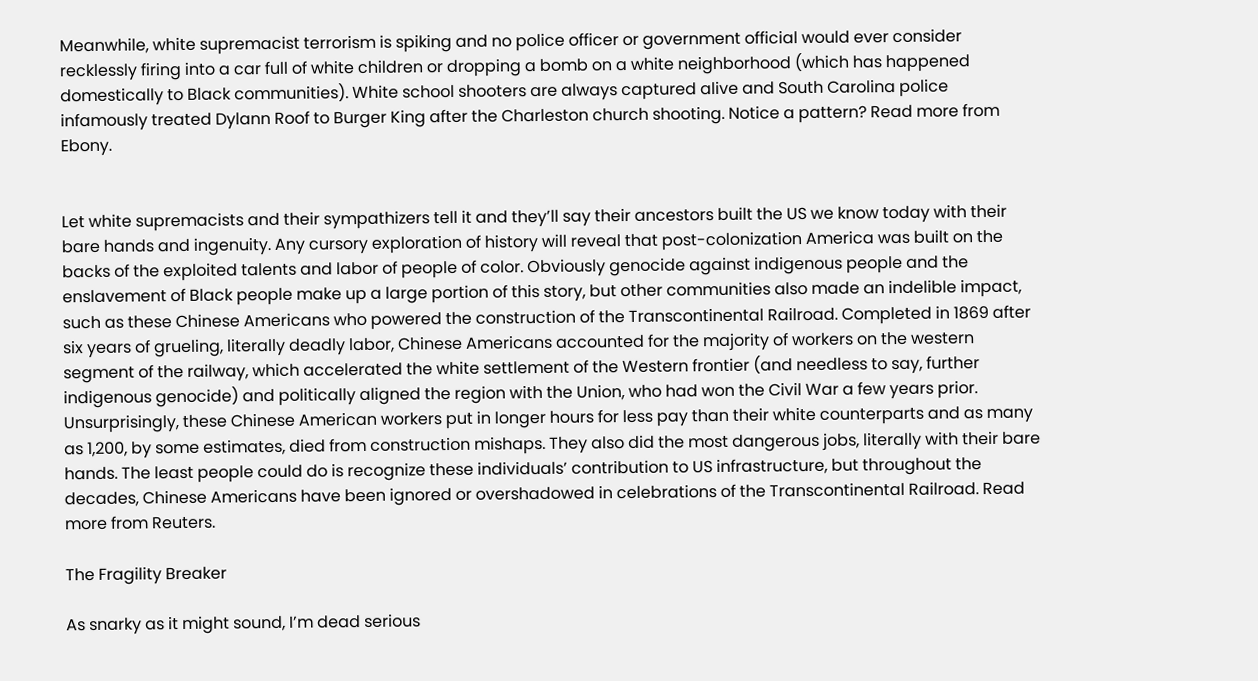Meanwhile, white supremacist terrorism is spiking and no police officer or government official would ever consider recklessly firing into a car full of white children or dropping a bomb on a white neighborhood (which has happened domestically to Black communities). White school shooters are always captured alive and South Carolina police infamously treated Dylann Roof to Burger King after the Charleston church shooting. Notice a pattern? Read more from Ebony.


Let white supremacists and their sympathizers tell it and they’ll say their ancestors built the US we know today with their bare hands and ingenuity. Any cursory exploration of history will reveal that post-colonization America was built on the backs of the exploited talents and labor of people of color. Obviously genocide against indigenous people and the enslavement of Black people make up a large portion of this story, but other communities also made an indelible impact, such as these Chinese Americans who powered the construction of the Transcontinental Railroad. Completed in 1869 after six years of grueling, literally deadly labor, Chinese Americans accounted for the majority of workers on the western segment of the railway, which accelerated the white settlement of the Western frontier (and needless to say, further indigenous genocide) and politically aligned the region with the Union, who had won the Civil War a few years prior. Unsurprisingly, these Chinese American workers put in longer hours for less pay than their white counterparts and as many as 1,200, by some estimates, died from construction mishaps. They also did the most dangerous jobs, literally with their bare hands. The least people could do is recognize these individuals’ contribution to US infrastructure, but throughout the decades, Chinese Americans have been ignored or overshadowed in celebrations of the Transcontinental Railroad. Read more from Reuters.

The Fragility Breaker

As snarky as it might sound, I’m dead serious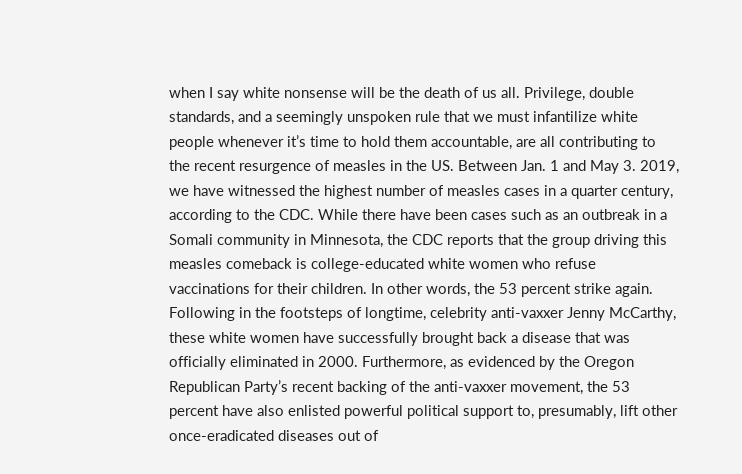when I say white nonsense will be the death of us all. Privilege, double standards, and a seemingly unspoken rule that we must infantilize white people whenever it’s time to hold them accountable, are all contributing to the recent resurgence of measles in the US. Between Jan. 1 and May 3. 2019, we have witnessed the highest number of measles cases in a quarter century, according to the CDC. While there have been cases such as an outbreak in a Somali community in Minnesota, the CDC reports that the group driving this measles comeback is college-educated white women who refuse vaccinations for their children. In other words, the 53 percent strike again. Following in the footsteps of longtime, celebrity anti-vaxxer Jenny McCarthy, these white women have successfully brought back a disease that was officially eliminated in 2000. Furthermore, as evidenced by the Oregon Republican Party’s recent backing of the anti-vaxxer movement, the 53 percent have also enlisted powerful political support to, presumably, lift other once-eradicated diseases out of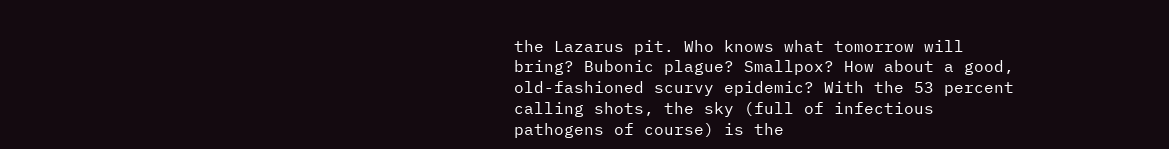the Lazarus pit. Who knows what tomorrow will bring? Bubonic plague? Smallpox? How about a good, old-fashioned scurvy epidemic? With the 53 percent calling shots, the sky (full of infectious pathogens of course) is the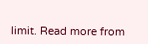limit. Read more from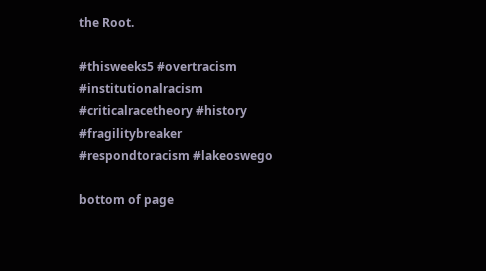the Root.

#thisweeks5 #overtracism #institutionalracism #criticalracetheory #history #fragilitybreaker #respondtoracism #lakeoswego

bottom of page